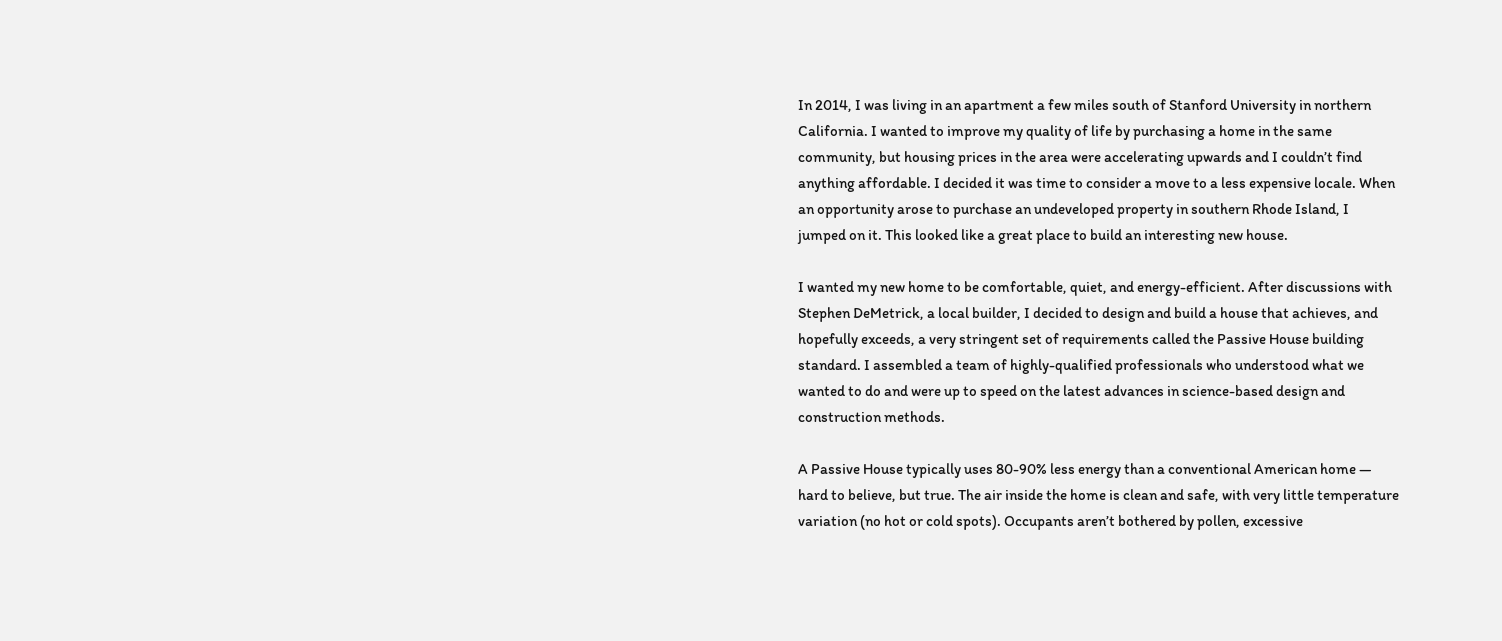In 2014, I was living in an apartment a few miles south of Stanford University in northern California. I wanted to improve my quality of life by purchasing a home in the same community, but housing prices in the area were accelerating upwards and I couldn’t find anything affordable. I decided it was time to consider a move to a less expensive locale. When an opportunity arose to purchase an undeveloped property in southern Rhode Island, I jumped on it. This looked like a great place to build an interesting new house.

I wanted my new home to be comfortable, quiet, and energy-efficient. After discussions with Stephen DeMetrick, a local builder, I decided to design and build a house that achieves, and hopefully exceeds, a very stringent set of requirements called the Passive House building standard. I assembled a team of highly-qualified professionals who understood what we wanted to do and were up to speed on the latest advances in science-based design and construction methods.

A Passive House typically uses 80-90% less energy than a conventional American home — hard to believe, but true. The air inside the home is clean and safe, with very little temperature variation (no hot or cold spots). Occupants aren’t bothered by pollen, excessive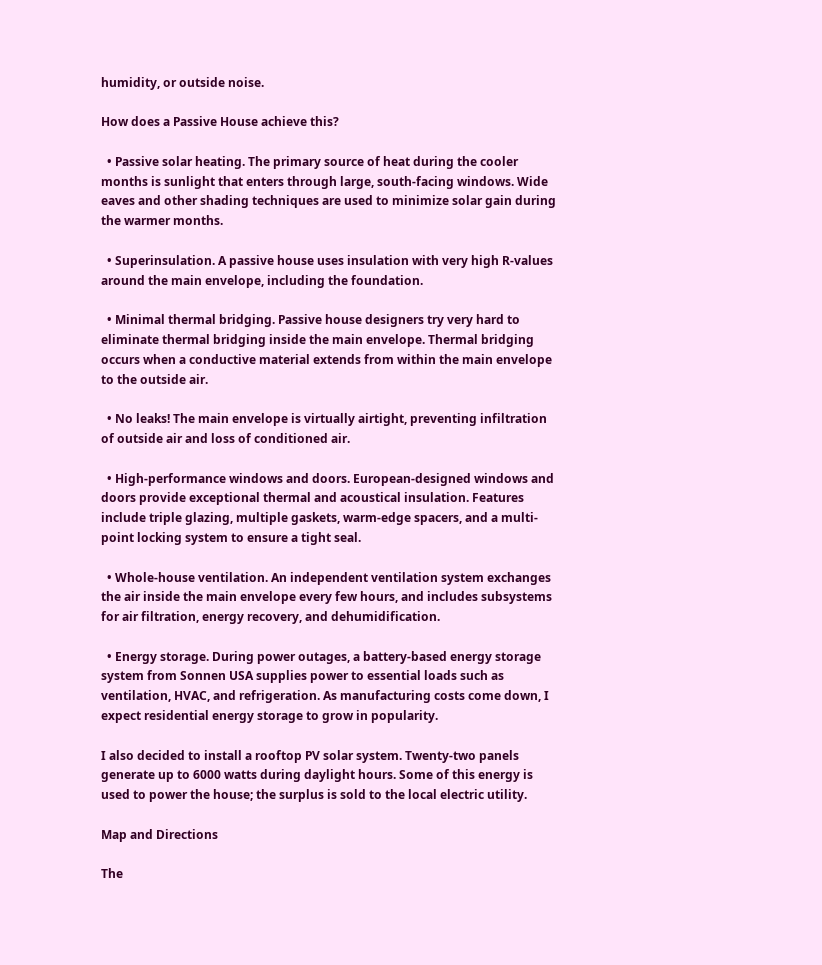humidity, or outside noise.

How does a Passive House achieve this?

  • Passive solar heating. The primary source of heat during the cooler months is sunlight that enters through large, south-facing windows. Wide eaves and other shading techniques are used to minimize solar gain during the warmer months.

  • Superinsulation. A passive house uses insulation with very high R-values around the main envelope, including the foundation.

  • Minimal thermal bridging. Passive house designers try very hard to eliminate thermal bridging inside the main envelope. Thermal bridging occurs when a conductive material extends from within the main envelope to the outside air.

  • No leaks! The main envelope is virtually airtight, preventing infiltration of outside air and loss of conditioned air.

  • High-performance windows and doors. European-designed windows and doors provide exceptional thermal and acoustical insulation. Features include triple glazing, multiple gaskets, warm-edge spacers, and a multi-point locking system to ensure a tight seal.

  • Whole-house ventilation. An independent ventilation system exchanges the air inside the main envelope every few hours, and includes subsystems for air filtration, energy recovery, and dehumidification.

  • Energy storage. During power outages, a battery-based energy storage system from Sonnen USA supplies power to essential loads such as ventilation, HVAC, and refrigeration. As manufacturing costs come down, I expect residential energy storage to grow in popularity.

I also decided to install a rooftop PV solar system. Twenty-two panels generate up to 6000 watts during daylight hours. Some of this energy is used to power the house; the surplus is sold to the local electric utility.

Map and Directions

The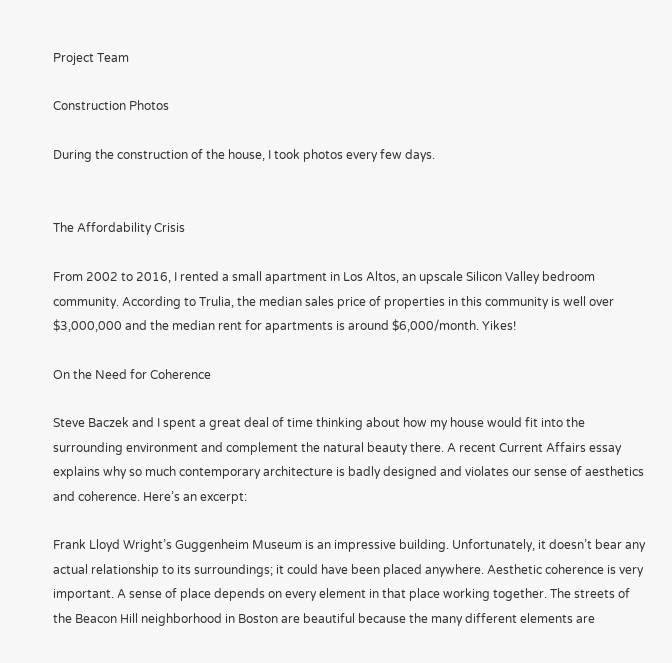Project Team

Construction Photos

During the construction of the house, I took photos every few days.


The Affordability Crisis

From 2002 to 2016, I rented a small apartment in Los Altos, an upscale Silicon Valley bedroom community. According to Trulia, the median sales price of properties in this community is well over $3,000,000 and the median rent for apartments is around $6,000/month. Yikes!

On the Need for Coherence

Steve Baczek and I spent a great deal of time thinking about how my house would fit into the surrounding environment and complement the natural beauty there. A recent Current Affairs essay explains why so much contemporary architecture is badly designed and violates our sense of aesthetics and coherence. Here’s an excerpt:

Frank Lloyd Wright’s Guggenheim Museum is an impressive building. Unfortunately, it doesn’t bear any actual relationship to its surroundings; it could have been placed anywhere. Aesthetic coherence is very important. A sense of place depends on every element in that place working together. The streets of the Beacon Hill neighborhood in Boston are beautiful because the many different elements are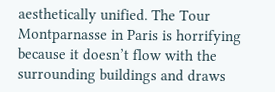aesthetically unified. The Tour Montparnasse in Paris is horrifying because it doesn’t flow with the surrounding buildings and draws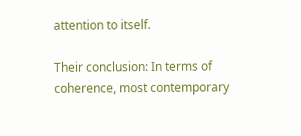attention to itself.

Their conclusion: In terms of coherence, most contemporary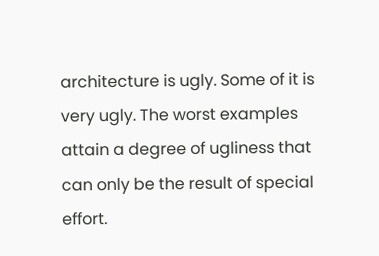architecture is ugly. Some of it is very ugly. The worst examples attain a degree of ugliness that can only be the result of special effort.